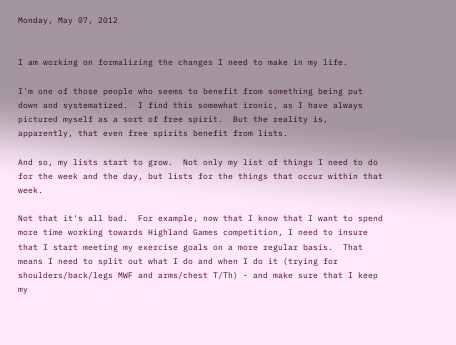Monday, May 07, 2012


I am working on formalizing the changes I need to make in my life.

I'm one of those people who seems to benefit from something being put down and systematized.  I find this somewhat ironic, as I have always pictured myself as a sort of free spirit.  But the reality is, apparently, that even free spirits benefit from lists.

And so, my lists start to grow.  Not only my list of things I need to do for the week and the day, but lists for the things that occur within that week.

Not that it's all bad.  For example, now that I know that I want to spend more time working towards Highland Games competition, I need to insure that I start meeting my exercise goals on a more regular basis.  That means I need to split out what I do and when I do it (trying for shoulders/back/legs MWF and arms/chest T/Th) - and make sure that I keep my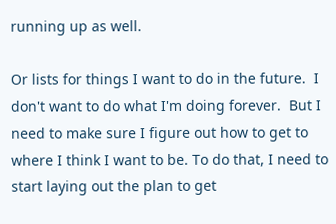running up as well.

Or lists for things I want to do in the future.  I don't want to do what I'm doing forever.  But I need to make sure I figure out how to get to where I think I want to be. To do that, I need to start laying out the plan to get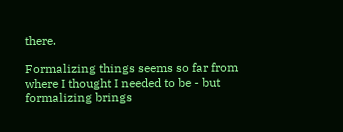there.

Formalizing things seems so far from where I thought I needed to be - but formalizing brings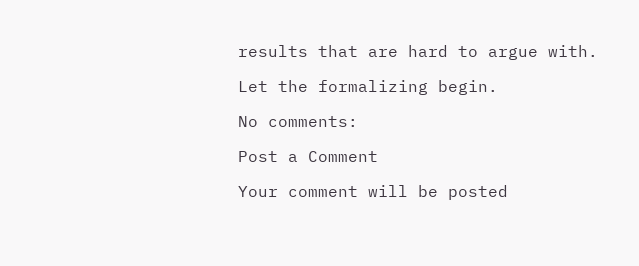results that are hard to argue with.

Let the formalizing begin.

No comments:

Post a Comment

Your comment will be posted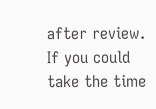after review. If you could take the time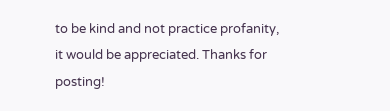to be kind and not practice profanity, it would be appreciated. Thanks for posting!